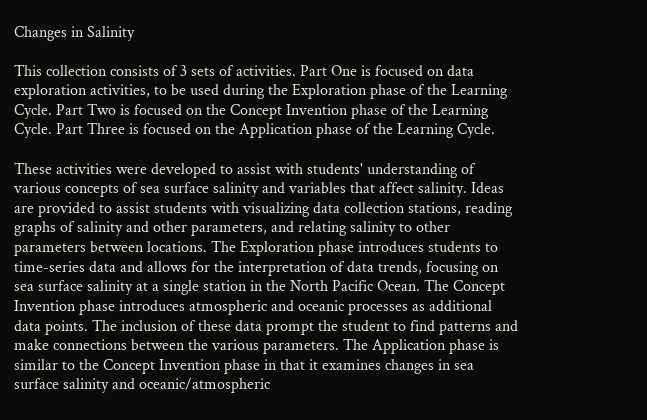Changes in Salinity

This collection consists of 3 sets of activities. Part One is focused on data exploration activities, to be used during the Exploration phase of the Learning Cycle. Part Two is focused on the Concept Invention phase of the Learning Cycle. Part Three is focused on the Application phase of the Learning Cycle.

These activities were developed to assist with students' understanding of various concepts of sea surface salinity and variables that affect salinity. Ideas are provided to assist students with visualizing data collection stations, reading graphs of salinity and other parameters, and relating salinity to other parameters between locations. The Exploration phase introduces students to time-series data and allows for the interpretation of data trends, focusing on sea surface salinity at a single station in the North Pacific Ocean. The Concept Invention phase introduces atmospheric and oceanic processes as additional data points. The inclusion of these data prompt the student to find patterns and make connections between the various parameters. The Application phase is similar to the Concept Invention phase in that it examines changes in sea surface salinity and oceanic/atmospheric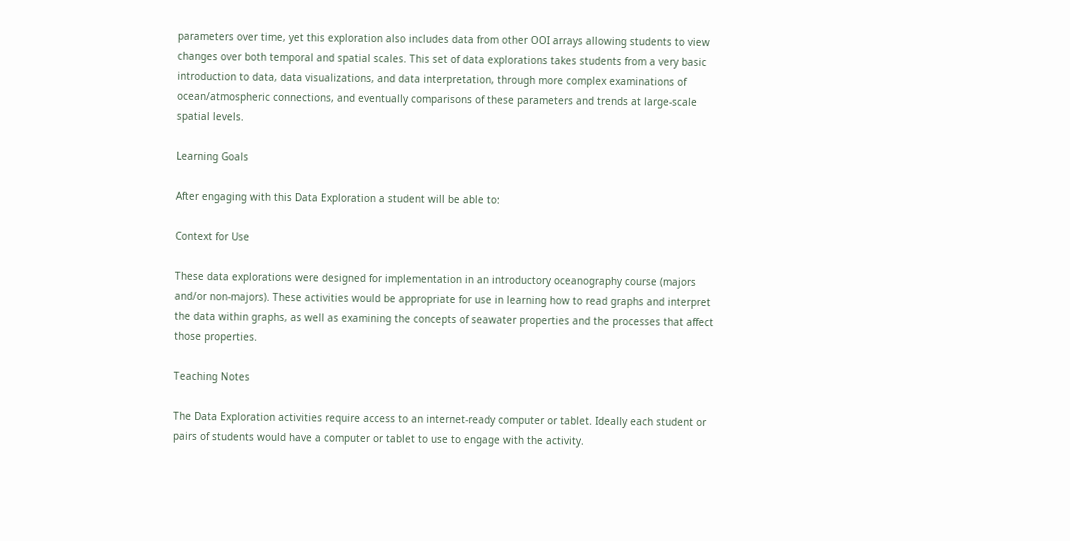parameters over time, yet this exploration also includes data from other OOI arrays allowing students to view changes over both temporal and spatial scales. This set of data explorations takes students from a very basic introduction to data, data visualizations, and data interpretation, through more complex examinations of ocean/atmospheric connections, and eventually comparisons of these parameters and trends at large-scale spatial levels.

Learning Goals

After engaging with this Data Exploration a student will be able to:

Context for Use

These data explorations were designed for implementation in an introductory oceanography course (majors and/or non-majors). These activities would be appropriate for use in learning how to read graphs and interpret the data within graphs, as well as examining the concepts of seawater properties and the processes that affect those properties.

Teaching Notes

The Data Exploration activities require access to an internet-ready computer or tablet. Ideally each student or pairs of students would have a computer or tablet to use to engage with the activity.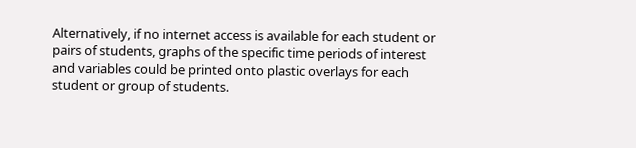Alternatively, if no internet access is available for each student or pairs of students, graphs of the specific time periods of interest and variables could be printed onto plastic overlays for each student or group of students.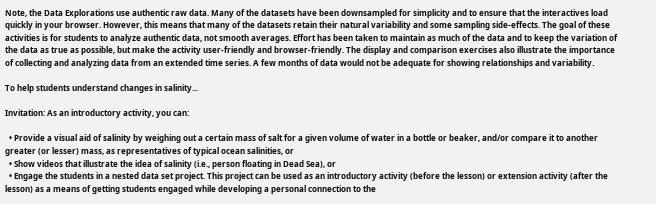Note, the Data Explorations use authentic raw data. Many of the datasets have been downsampled for simplicity and to ensure that the interactives load quickly in your browser. However, this means that many of the datasets retain their natural variability and some sampling side-effects. The goal of these activities is for students to analyze authentic data, not smooth averages. Effort has been taken to maintain as much of the data and to keep the variation of the data as true as possible, but make the activity user-friendly and browser-friendly. The display and comparison exercises also illustrate the importance of collecting and analyzing data from an extended time series. A few months of data would not be adequate for showing relationships and variability.

To help students understand changes in salinity...

Invitation: As an introductory activity, you can:

  • Provide a visual aid of salinity by weighing out a certain mass of salt for a given volume of water in a bottle or beaker, and/or compare it to another greater (or lesser) mass, as representatives of typical ocean salinities, or
  • Show videos that illustrate the idea of salinity (i.e., person floating in Dead Sea), or
  • Engage the students in a nested data set project. This project can be used as an introductory activity (before the lesson) or extension activity (after the lesson) as a means of getting students engaged while developing a personal connection to the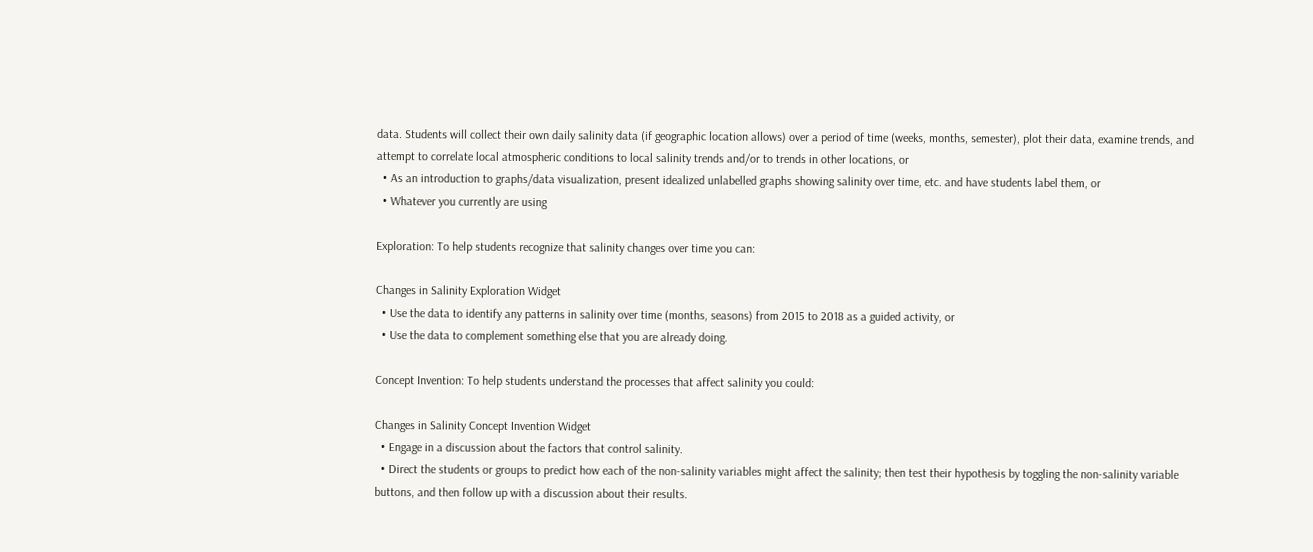data. Students will collect their own daily salinity data (if geographic location allows) over a period of time (weeks, months, semester), plot their data, examine trends, and attempt to correlate local atmospheric conditions to local salinity trends and/or to trends in other locations, or
  • As an introduction to graphs/data visualization, present idealized unlabelled graphs showing salinity over time, etc. and have students label them, or
  • Whatever you currently are using

Exploration: To help students recognize that salinity changes over time you can:

Changes in Salinity Exploration Widget
  • Use the data to identify any patterns in salinity over time (months, seasons) from 2015 to 2018 as a guided activity, or
  • Use the data to complement something else that you are already doing.

Concept Invention: To help students understand the processes that affect salinity you could:

Changes in Salinity Concept Invention Widget
  • Engage in a discussion about the factors that control salinity.
  • Direct the students or groups to predict how each of the non-salinity variables might affect the salinity; then test their hypothesis by toggling the non-salinity variable buttons, and then follow up with a discussion about their results.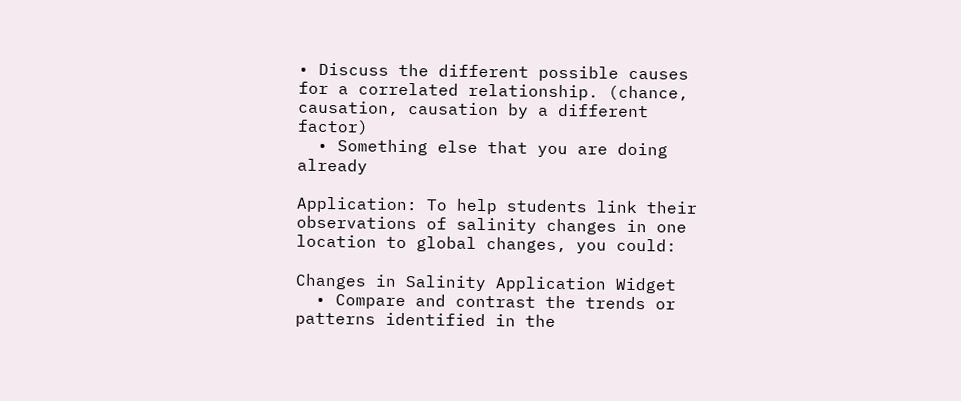• Discuss the different possible causes for a correlated relationship. (chance, causation, causation by a different factor)
  • Something else that you are doing already

Application: To help students link their observations of salinity changes in one location to global changes, you could:

Changes in Salinity Application Widget
  • Compare and contrast the trends or patterns identified in the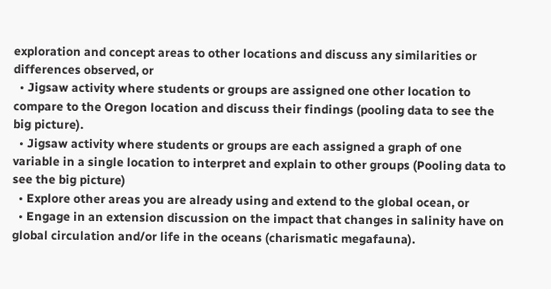exploration and concept areas to other locations and discuss any similarities or differences observed, or
  • Jigsaw activity where students or groups are assigned one other location to compare to the Oregon location and discuss their findings (pooling data to see the big picture).
  • Jigsaw activity where students or groups are each assigned a graph of one variable in a single location to interpret and explain to other groups (Pooling data to see the big picture)
  • Explore other areas you are already using and extend to the global ocean, or
  • Engage in an extension discussion on the impact that changes in salinity have on global circulation and/or life in the oceans (charismatic megafauna).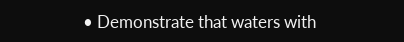• Demonstrate that waters with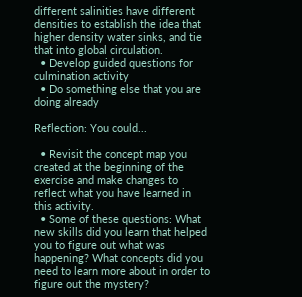different salinities have different densities to establish the idea that higher density water sinks, and tie that into global circulation.
  • Develop guided questions for culmination activity
  • Do something else that you are doing already

Reflection: You could...

  • Revisit the concept map you created at the beginning of the exercise and make changes to reflect what you have learned in this activity.
  • Some of these questions: What new skills did you learn that helped you to figure out what was happening? What concepts did you need to learn more about in order to figure out the mystery?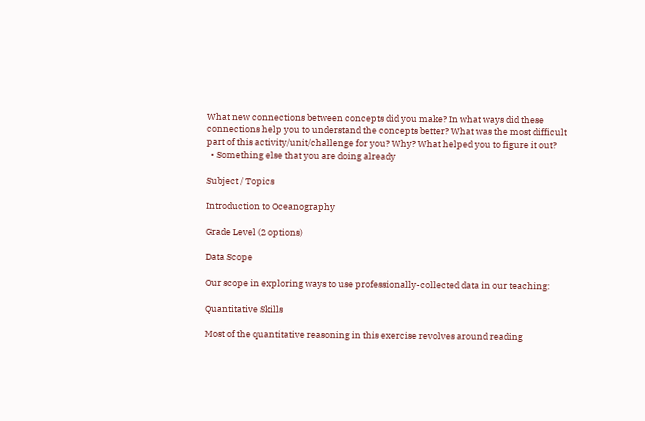What new connections between concepts did you make? In what ways did these connections help you to understand the concepts better? What was the most difficult part of this activity/unit/challenge for you? Why? What helped you to figure it out?
  • Something else that you are doing already

Subject / Topics

Introduction to Oceanography

Grade Level (2 options)

Data Scope

Our scope in exploring ways to use professionally-collected data in our teaching:

Quantitative Skills

Most of the quantitative reasoning in this exercise revolves around reading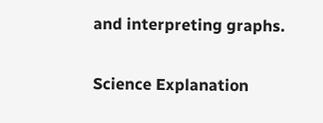and interpreting graphs.

Science Explanation